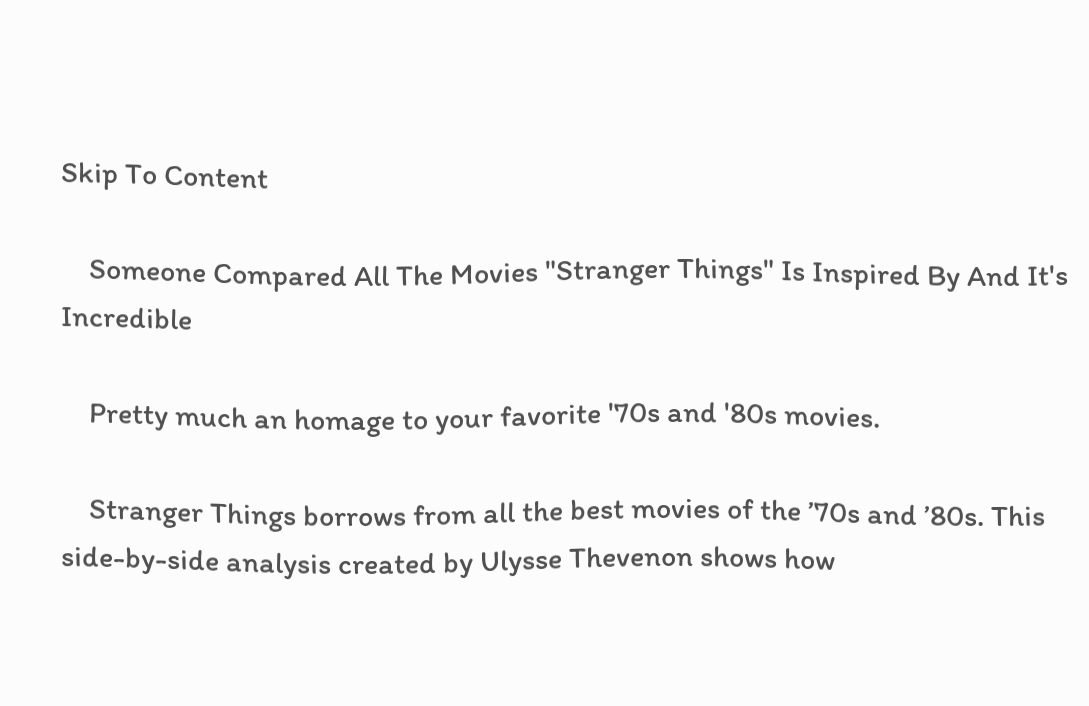Skip To Content

    Someone Compared All The Movies "Stranger Things" Is Inspired By And It's Incredible

    Pretty much an homage to your favorite '70s and '80s movies.

    Stranger Things borrows from all the best movies of the ’70s and ’80s. This side-by-side analysis created by Ulysse Thevenon shows how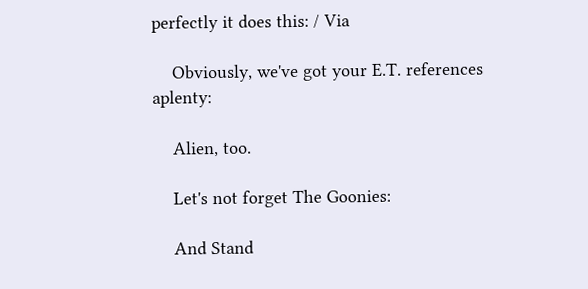perfectly it does this: / Via

    Obviously, we've got your E.T. references aplenty:

    Alien, too.

    Let's not forget The Goonies:

    And Stand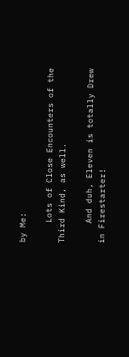by Me:

    Lots of Close Encounters of the Third Kind, as well.

    And duh, Eleven is totally Drew in Firestarter!